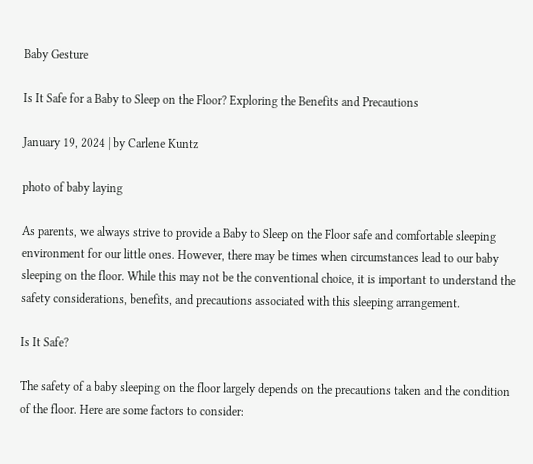Baby Gesture

Is It Safe for a Baby to Sleep on the Floor? Exploring the Benefits and Precautions

January 19, 2024 | by Carlene Kuntz

photo of baby laying

As parents, we always strive to provide a Baby to Sleep on the Floor safe and comfortable sleeping environment for our little ones. However, there may be times when circumstances lead to our baby sleeping on the floor. While this may not be the conventional choice, it is important to understand the safety considerations, benefits, and precautions associated with this sleeping arrangement.

Is It Safe?

The safety of a baby sleeping on the floor largely depends on the precautions taken and the condition of the floor. Here are some factors to consider: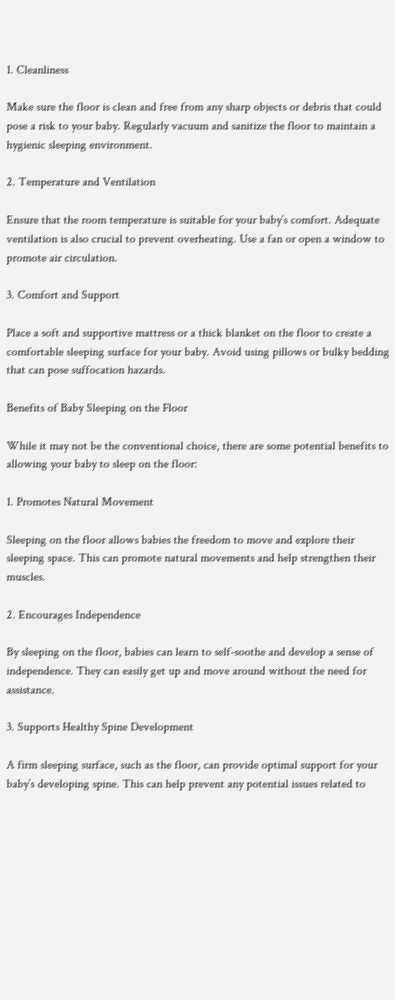1. Cleanliness

Make sure the floor is clean and free from any sharp objects or debris that could pose a risk to your baby. Regularly vacuum and sanitize the floor to maintain a hygienic sleeping environment.

2. Temperature and Ventilation

Ensure that the room temperature is suitable for your baby’s comfort. Adequate ventilation is also crucial to prevent overheating. Use a fan or open a window to promote air circulation.

3. Comfort and Support

Place a soft and supportive mattress or a thick blanket on the floor to create a comfortable sleeping surface for your baby. Avoid using pillows or bulky bedding that can pose suffocation hazards.

Benefits of Baby Sleeping on the Floor

While it may not be the conventional choice, there are some potential benefits to allowing your baby to sleep on the floor:

1. Promotes Natural Movement

Sleeping on the floor allows babies the freedom to move and explore their sleeping space. This can promote natural movements and help strengthen their muscles.

2. Encourages Independence

By sleeping on the floor, babies can learn to self-soothe and develop a sense of independence. They can easily get up and move around without the need for assistance.

3. Supports Healthy Spine Development

A firm sleeping surface, such as the floor, can provide optimal support for your baby’s developing spine. This can help prevent any potential issues related to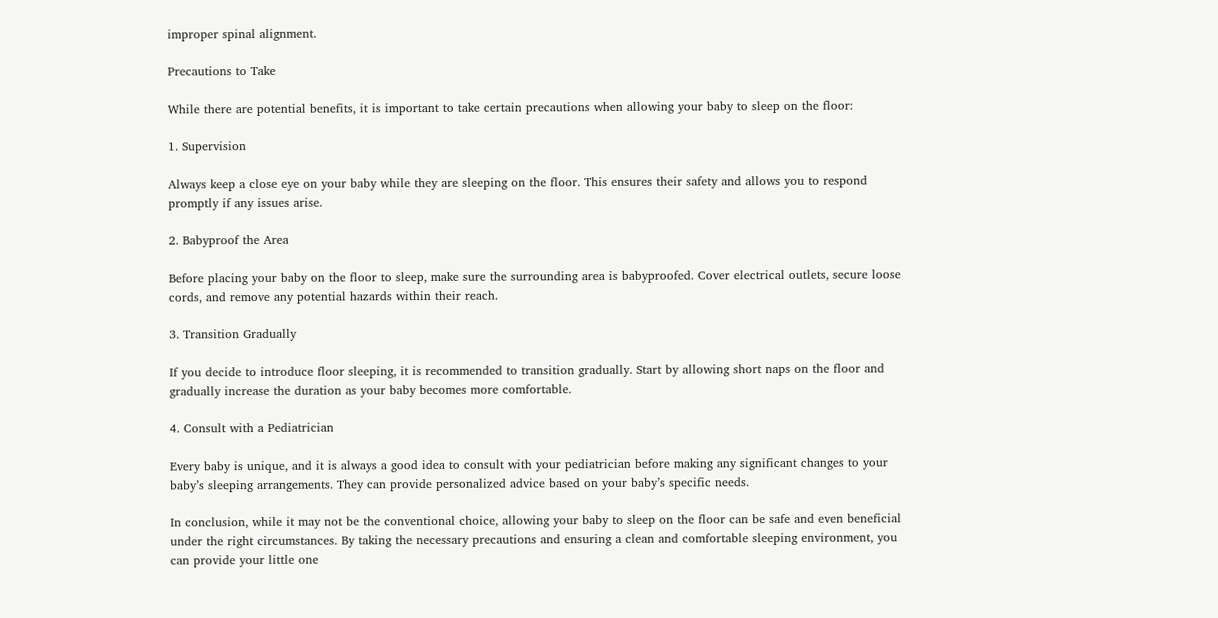improper spinal alignment.

Precautions to Take

While there are potential benefits, it is important to take certain precautions when allowing your baby to sleep on the floor:

1. Supervision

Always keep a close eye on your baby while they are sleeping on the floor. This ensures their safety and allows you to respond promptly if any issues arise.

2. Babyproof the Area

Before placing your baby on the floor to sleep, make sure the surrounding area is babyproofed. Cover electrical outlets, secure loose cords, and remove any potential hazards within their reach.

3. Transition Gradually

If you decide to introduce floor sleeping, it is recommended to transition gradually. Start by allowing short naps on the floor and gradually increase the duration as your baby becomes more comfortable.

4. Consult with a Pediatrician

Every baby is unique, and it is always a good idea to consult with your pediatrician before making any significant changes to your baby’s sleeping arrangements. They can provide personalized advice based on your baby’s specific needs.

In conclusion, while it may not be the conventional choice, allowing your baby to sleep on the floor can be safe and even beneficial under the right circumstances. By taking the necessary precautions and ensuring a clean and comfortable sleeping environment, you can provide your little one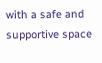with a safe and supportive space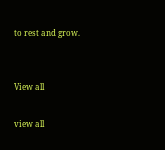to rest and grow.


View all

view all